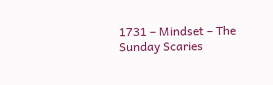1731 – Mindset – The Sunday Scaries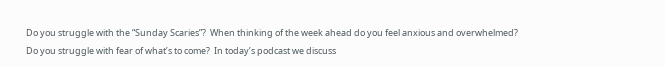Do you struggle with the “Sunday Scaries”?  When thinking of the week ahead do you feel anxious and overwhelmed?  Do you struggle with fear of what’s to come?  In today’s podcast we discuss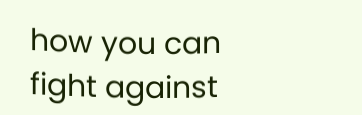how you can fight against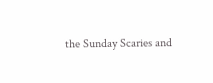the Sunday Scaries and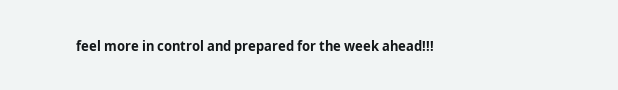feel more in control and prepared for the week ahead!!!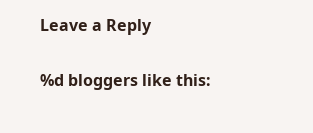Leave a Reply

%d bloggers like this: